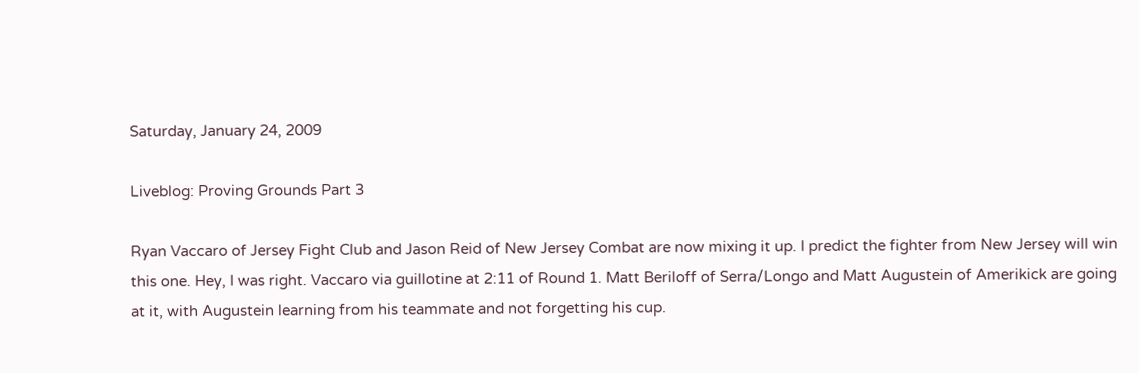Saturday, January 24, 2009

Liveblog: Proving Grounds Part 3

Ryan Vaccaro of Jersey Fight Club and Jason Reid of New Jersey Combat are now mixing it up. I predict the fighter from New Jersey will win this one. Hey, I was right. Vaccaro via guillotine at 2:11 of Round 1. Matt Beriloff of Serra/Longo and Matt Augustein of Amerikick are going at it, with Augustein learning from his teammate and not forgetting his cup.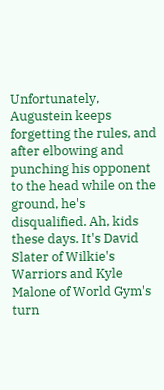Unfortunately, Augustein keeps forgetting the rules, and after elbowing and punching his opponent to the head while on the ground, he's disqualified. Ah, kids these days. It's David Slater of Wilkie's Warriors and Kyle Malone of World Gym's turn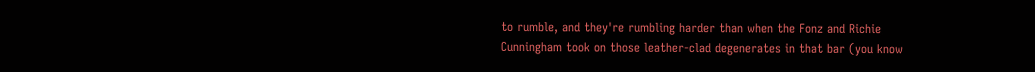to rumble, and they're rumbling harder than when the Fonz and Richie Cunningham took on those leather-clad degenerates in that bar (you know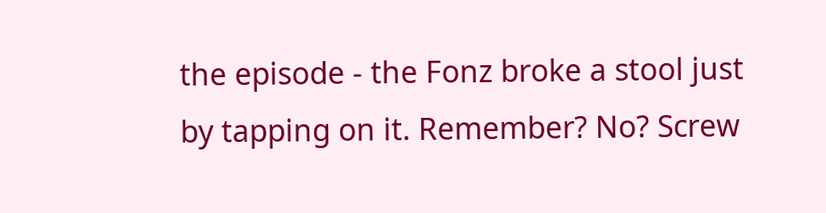the episode - the Fonz broke a stool just by tapping on it. Remember? No? Screw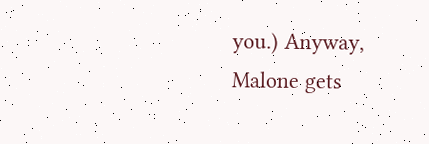you.) Anyway, Malone gets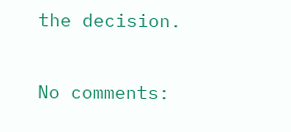the decision.

No comments: